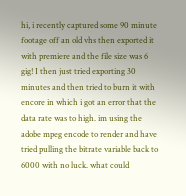hi, i recently captured some 90 minute footage off an old vhs then exported it with premiere and the file size was 6 gig! I then just tried exporting 30 minutes and then tried to burn it with encore in which i got an error that the data rate was to high. im using the adobe mpeg encode to render and have tried pulling the bitrate variable back to 6000 with no luck. what could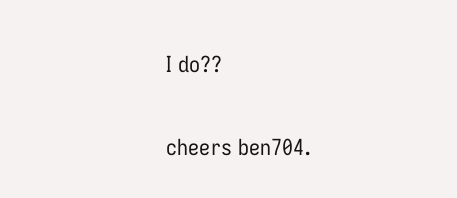I do??

cheers ben704.